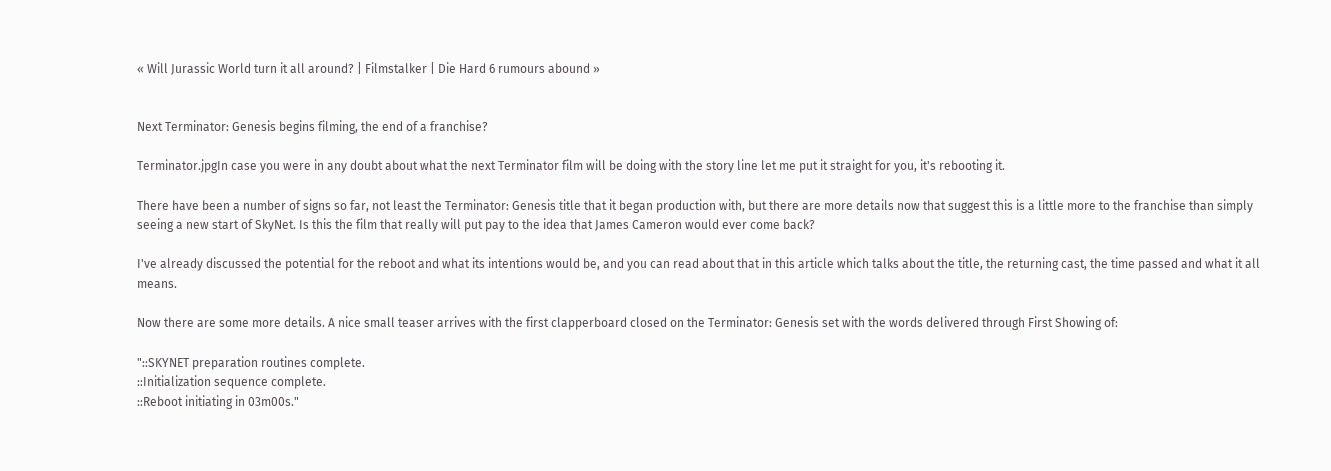« Will Jurassic World turn it all around? | Filmstalker | Die Hard 6 rumours abound »


Next Terminator: Genesis begins filming, the end of a franchise?

Terminator.jpgIn case you were in any doubt about what the next Terminator film will be doing with the story line let me put it straight for you, it's rebooting it.

There have been a number of signs so far, not least the Terminator: Genesis title that it began production with, but there are more details now that suggest this is a little more to the franchise than simply seeing a new start of SkyNet. Is this the film that really will put pay to the idea that James Cameron would ever come back?

I've already discussed the potential for the reboot and what its intentions would be, and you can read about that in this article which talks about the title, the returning cast, the time passed and what it all means.

Now there are some more details. A nice small teaser arrives with the first clapperboard closed on the Terminator: Genesis set with the words delivered through First Showing of:

"::SKYNET preparation routines complete.
::Initialization sequence complete.
::Reboot initiating in 03m00s."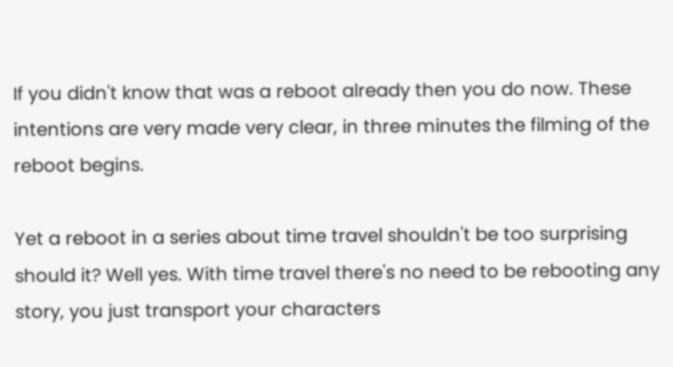If you didn't know that was a reboot already then you do now. These intentions are very made very clear, in three minutes the filming of the reboot begins.

Yet a reboot in a series about time travel shouldn't be too surprising should it? Well yes. With time travel there's no need to be rebooting any story, you just transport your characters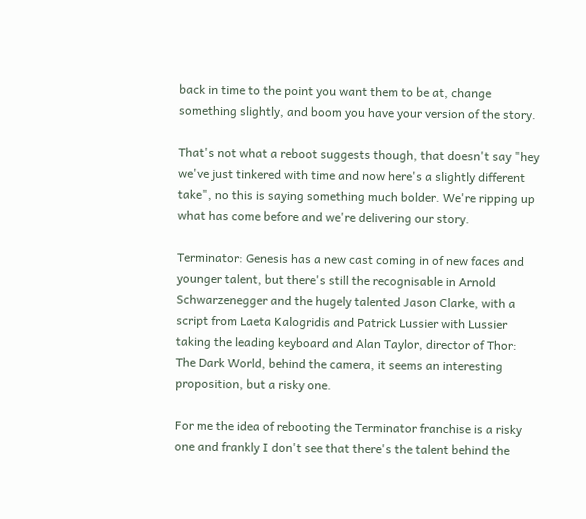back in time to the point you want them to be at, change something slightly, and boom you have your version of the story.

That's not what a reboot suggests though, that doesn't say "hey we've just tinkered with time and now here's a slightly different take", no this is saying something much bolder. We're ripping up what has come before and we're delivering our story.

Terminator: Genesis has a new cast coming in of new faces and younger talent, but there's still the recognisable in Arnold Schwarzenegger and the hugely talented Jason Clarke, with a script from Laeta Kalogridis and Patrick Lussier with Lussier taking the leading keyboard and Alan Taylor, director of Thor: The Dark World, behind the camera, it seems an interesting proposition, but a risky one.

For me the idea of rebooting the Terminator franchise is a risky one and frankly I don't see that there's the talent behind the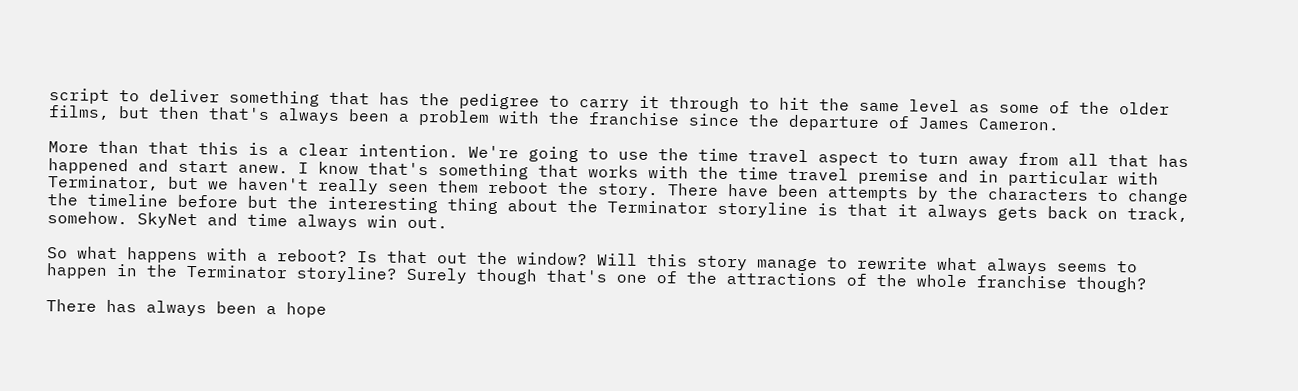script to deliver something that has the pedigree to carry it through to hit the same level as some of the older films, but then that's always been a problem with the franchise since the departure of James Cameron.

More than that this is a clear intention. We're going to use the time travel aspect to turn away from all that has happened and start anew. I know that's something that works with the time travel premise and in particular with Terminator, but we haven't really seen them reboot the story. There have been attempts by the characters to change the timeline before but the interesting thing about the Terminator storyline is that it always gets back on track, somehow. SkyNet and time always win out.

So what happens with a reboot? Is that out the window? Will this story manage to rewrite what always seems to happen in the Terminator storyline? Surely though that's one of the attractions of the whole franchise though?

There has always been a hope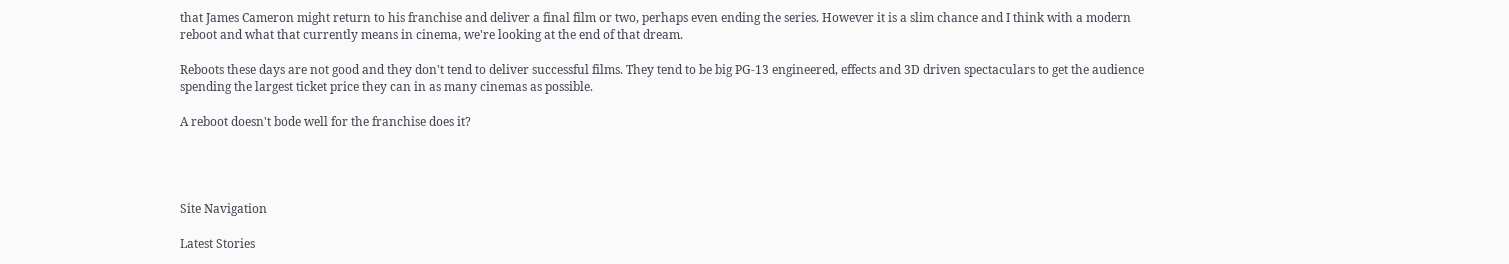that James Cameron might return to his franchise and deliver a final film or two, perhaps even ending the series. However it is a slim chance and I think with a modern reboot and what that currently means in cinema, we're looking at the end of that dream.

Reboots these days are not good and they don't tend to deliver successful films. They tend to be big PG-13 engineered, effects and 3D driven spectaculars to get the audience spending the largest ticket price they can in as many cinemas as possible.

A reboot doesn't bode well for the franchise does it?




Site Navigation

Latest Stories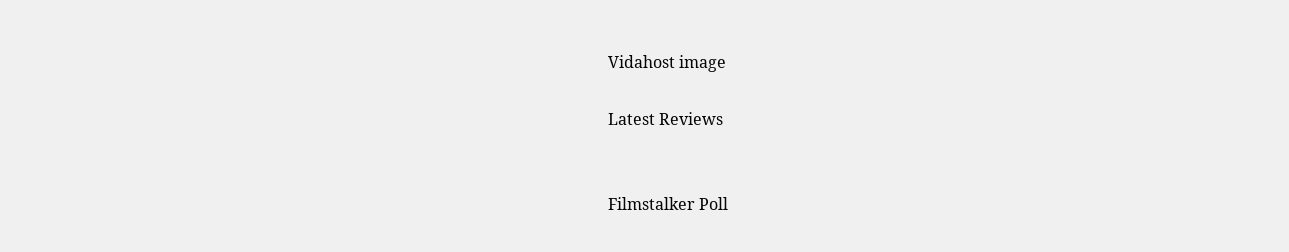Vidahost image

Latest Reviews


Filmstalker Poll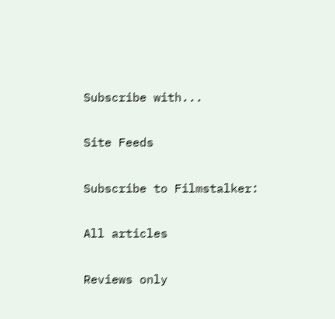Subscribe with...

Site Feeds

Subscribe to Filmstalker:

All articles

Reviews only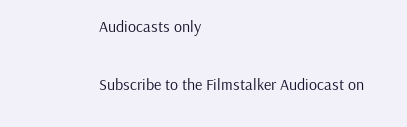Audiocasts only

Subscribe to the Filmstalker Audiocast on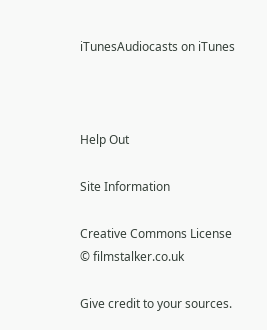iTunesAudiocasts on iTunes



Help Out

Site Information

Creative Commons License
© filmstalker.co.uk

Give credit to your sources.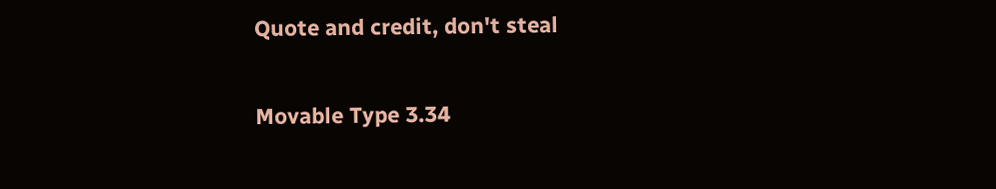Quote and credit, don't steal

Movable Type 3.34